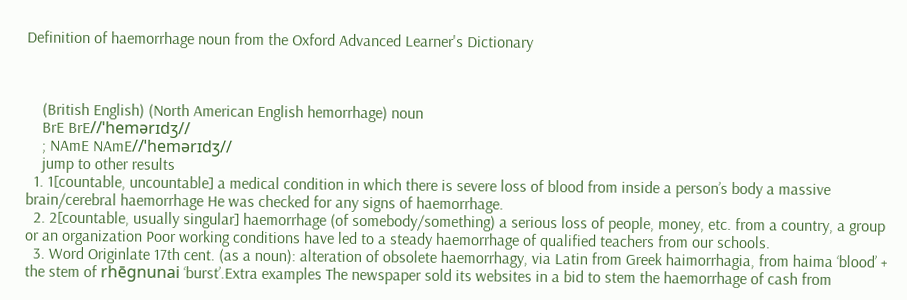Definition of haemorrhage noun from the Oxford Advanced Learner's Dictionary



    (British English) (North American English hemorrhage) noun
    BrE BrE//ˈhemərɪdʒ//
    ; NAmE NAmE//ˈhemərɪdʒ//
    jump to other results
  1. 1[countable, uncountable] a medical condition in which there is severe loss of blood from inside a person’s body a massive brain/cerebral haemorrhage He was checked for any signs of haemorrhage.
  2. 2[countable, usually singular] haemorrhage (of somebody/something) a serious loss of people, money, etc. from a country, a group or an organization Poor working conditions have led to a steady haemorrhage of qualified teachers from our schools.
  3. Word Originlate 17th cent. (as a noun): alteration of obsolete haemorrhagy, via Latin from Greek haimorrhagia, from haima ‘blood’ + the stem of rhēgnunai ‘burst’.Extra examples The newspaper sold its websites in a bid to stem the haemorrhage of cash from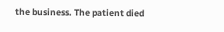the business. The patient died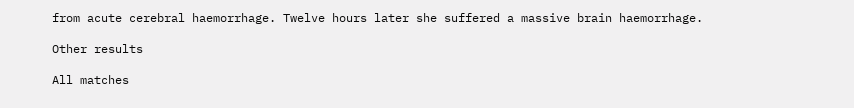from acute cerebral haemorrhage. Twelve hours later she suffered a massive brain haemorrhage.

Other results

All matches